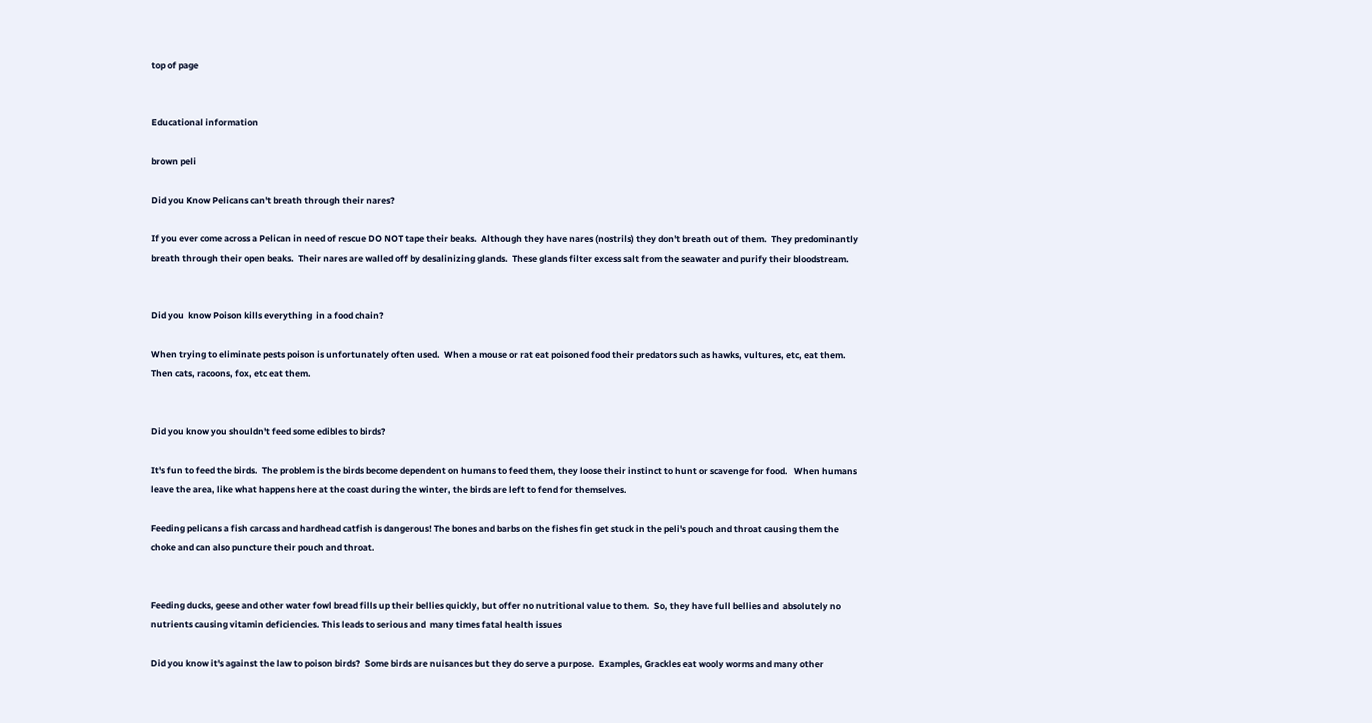top of page


Educational information

brown peli

Did you Know Pelicans can't breath through their nares?

If you ever come across a Pelican in need of rescue DO NOT tape their beaks.  Although they have nares (nostrils) they don't breath out of them.  They predominantly breath through their open beaks.  Their nares are walled off by desalinizing glands.  These glands filter excess salt from the seawater and purify their bloodstream.


Did you  know Poison kills everything  in a food chain?

When trying to eliminate pests poison is unfortunately often used.  When a mouse or rat eat poisoned food their predators such as hawks, vultures, etc, eat them.  Then cats, racoons, fox, etc eat them.


Did you know you shouldn't feed some edibles to birds?

It's fun to feed the birds.  The problem is the birds become dependent on humans to feed them, they loose their instinct to hunt or scavenge for food.   When humans leave the area, like what happens here at the coast during the winter, the birds are left to fend for themselves.

Feeding pelicans a fish carcass and hardhead catfish is dangerous! The bones and barbs on the fishes fin get stuck in the peli's pouch and throat causing them the choke and can also puncture their pouch and throat.


Feeding ducks, geese and other water fowl bread fills up their bellies quickly, but offer no nutritional value to them.  So, they have full bellies and  absolutely no nutrients causing vitamin deficiencies. This leads to serious and  many times fatal health issues

Did you know it's against the law to poison birds?  Some birds are nuisances but they do serve a purpose.  Examples, Grackles eat wooly worms and many other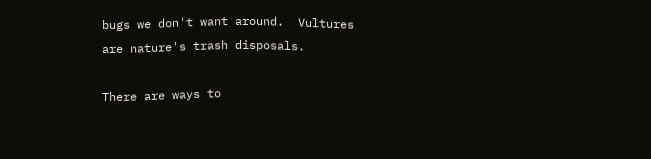bugs we don't want around.  Vultures are nature's trash disposals.

There are ways to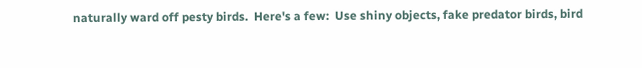naturally ward off pesty birds.  Here's a few:  Use shiny objects, fake predator birds, bird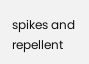spikes and repellent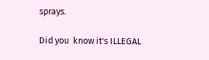sprays.

Did you  know it's ILLEGAL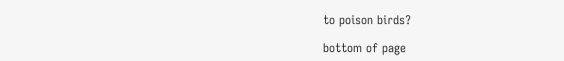to poison birds?

bottom of page